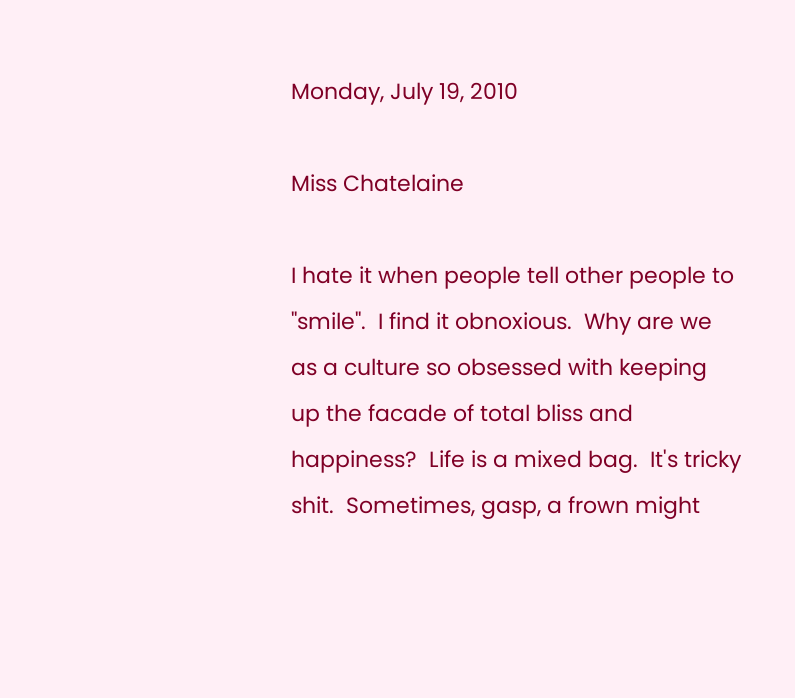Monday, July 19, 2010

Miss Chatelaine

I hate it when people tell other people to "smile".  I find it obnoxious.  Why are we as a culture so obsessed with keeping up the facade of total bliss and happiness?  Life is a mixed bag.  It's tricky shit.  Sometimes, gasp, a frown might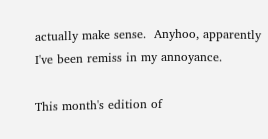actually make sense.  Anyhoo, apparently I've been remiss in my annoyance.

This month's edition of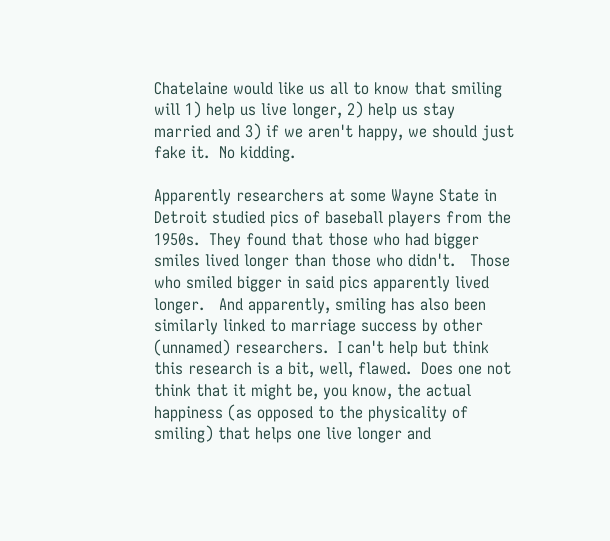Chatelaine would like us all to know that smiling will 1) help us live longer, 2) help us stay married and 3) if we aren't happy, we should just fake it.  No kidding.

Apparently researchers at some Wayne State in Detroit studied pics of baseball players from the 1950s.  They found that those who had bigger smiles lived longer than those who didn't.   Those who smiled bigger in said pics apparently lived longer.   And apparently, smiling has also been similarly linked to marriage success by other (unnamed) researchers.  I can't help but think this research is a bit, well, flawed.  Does one not think that it might be, you know, the actual happiness (as opposed to the physicality of smiling) that helps one live longer and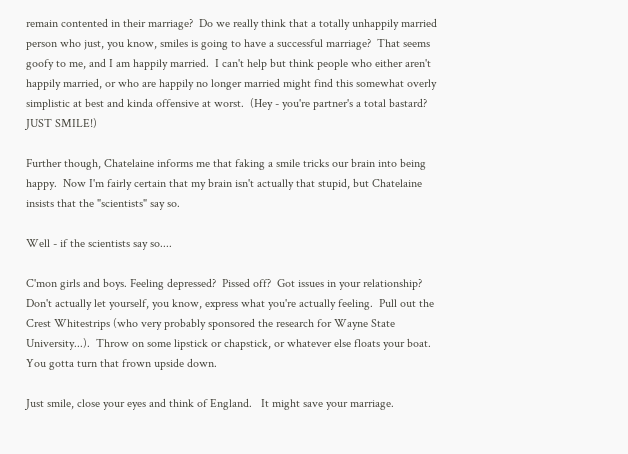remain contented in their marriage?  Do we really think that a totally unhappily married person who just, you know, smiles is going to have a successful marriage?  That seems goofy to me, and I am happily married.  I can't help but think people who either aren't happily married, or who are happily no longer married might find this somewhat overly simplistic at best and kinda offensive at worst.  (Hey - you're partner's a total bastard?  JUST SMILE!)

Further though, Chatelaine informs me that faking a smile tricks our brain into being happy.  Now I'm fairly certain that my brain isn't actually that stupid, but Chatelaine insists that the "scientists" say so.

Well - if the scientists say so....

C'mon girls and boys. Feeling depressed?  Pissed off?  Got issues in your relationship?  Don't actually let yourself, you know, express what you're actually feeling.  Pull out the Crest Whitestrips (who very probably sponsored the research for Wayne State University...).  Throw on some lipstick or chapstick, or whatever else floats your boat. You gotta turn that frown upside down.

Just smile, close your eyes and think of England.   It might save your marriage.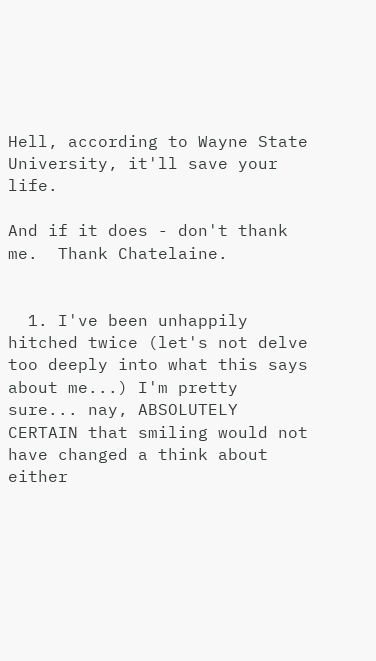Hell, according to Wayne State University, it'll save your life.

And if it does - don't thank me.  Thank Chatelaine.


  1. I've been unhappily hitched twice (let's not delve too deeply into what this says about me...) I'm pretty sure... nay, ABSOLUTELY CERTAIN that smiling would not have changed a think about either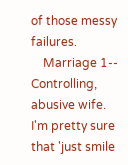of those messy failures.
    Marriage 1-- Controlling, abusive wife. I'm pretty sure that 'just smile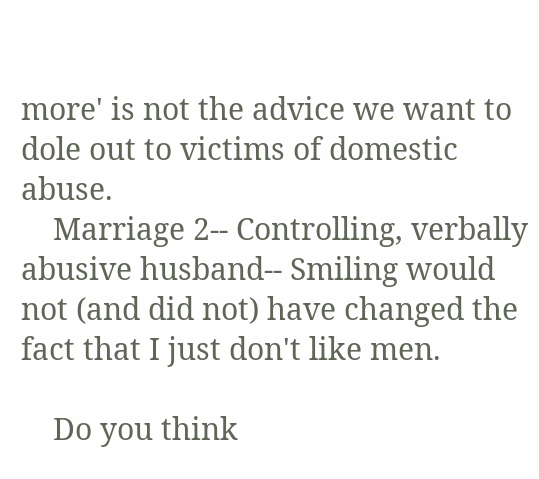more' is not the advice we want to dole out to victims of domestic abuse.
    Marriage 2-- Controlling, verbally abusive husband-- Smiling would not (and did not) have changed the fact that I just don't like men.

    Do you think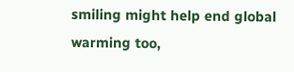smiling might help end global warming too,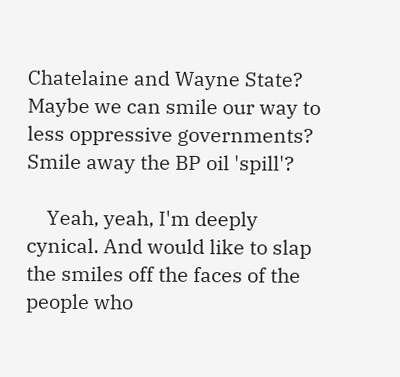Chatelaine and Wayne State? Maybe we can smile our way to less oppressive governments? Smile away the BP oil 'spill'?

    Yeah, yeah, I'm deeply cynical. And would like to slap the smiles off the faces of the people who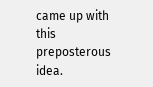came up with this preposterous idea.